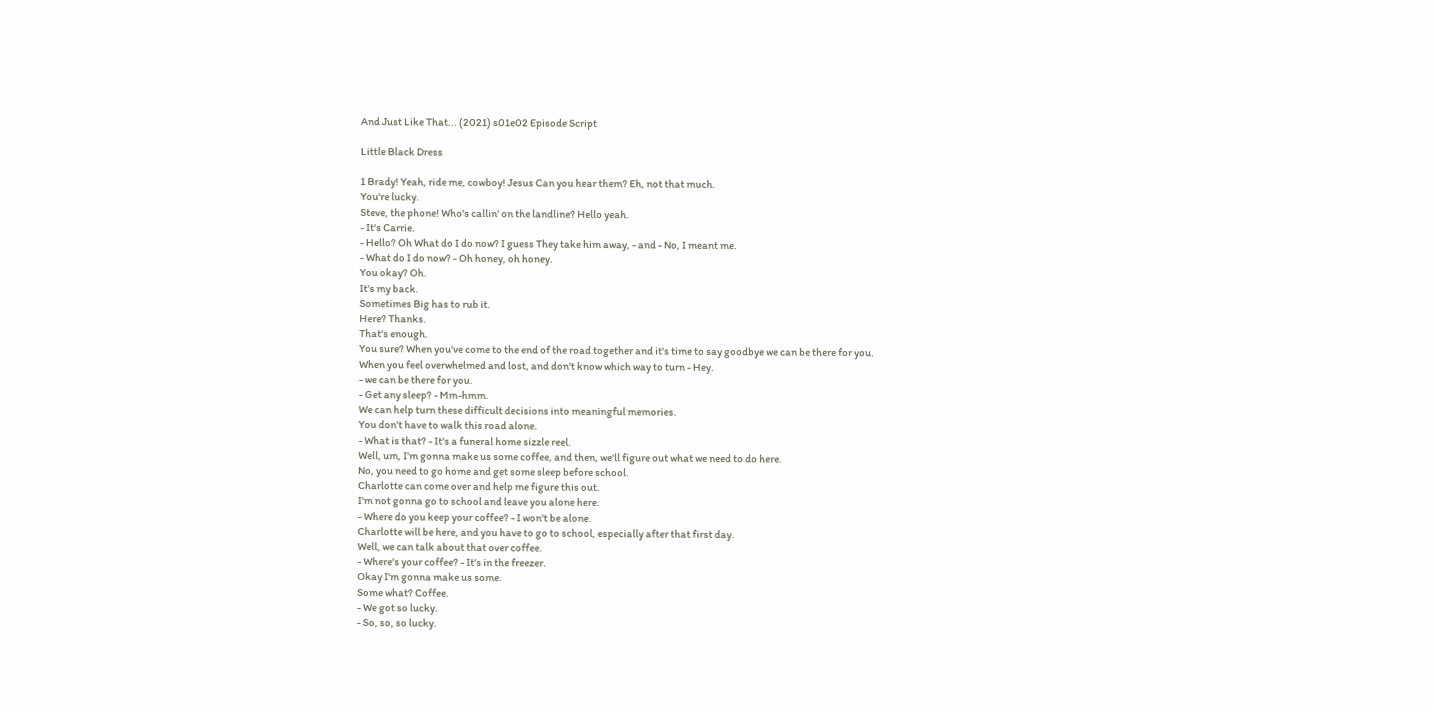And Just Like That... (2021) s01e02 Episode Script

Little Black Dress

1 Brady! Yeah, ride me, cowboy! Jesus Can you hear them? Eh, not that much.
You're lucky.
Steve, the phone! Who's callin' on the landline? Hello yeah.
- It's Carrie.
- Hello? Oh What do I do now? I guess They take him away, - and - No, I meant me.
- What do I do now? - Oh honey, oh honey.
You okay? Oh.
It's my back.
Sometimes Big has to rub it.
Here? Thanks.
That's enough.
You sure? When you've come to the end of the road together and it's time to say goodbye we can be there for you.
When you feel overwhelmed and lost, and don't know which way to turn - Hey.
- we can be there for you.
- Get any sleep? - Mm-hmm.
We can help turn these difficult decisions into meaningful memories.
You don't have to walk this road alone.
- What is that? - It's a funeral home sizzle reel.
Well, um, I'm gonna make us some coffee, and then, we'll figure out what we need to do here.
No, you need to go home and get some sleep before school.
Charlotte can come over and help me figure this out.
I'm not gonna go to school and leave you alone here.
- Where do you keep your coffee? - I won't be alone.
Charlotte will be here, and you have to go to school, especially after that first day.
Well, we can talk about that over coffee.
- Where's your coffee? - It's in the freezer.
Okay I'm gonna make us some.
Some what? Coffee.
- We got so lucky.
- So, so, so lucky.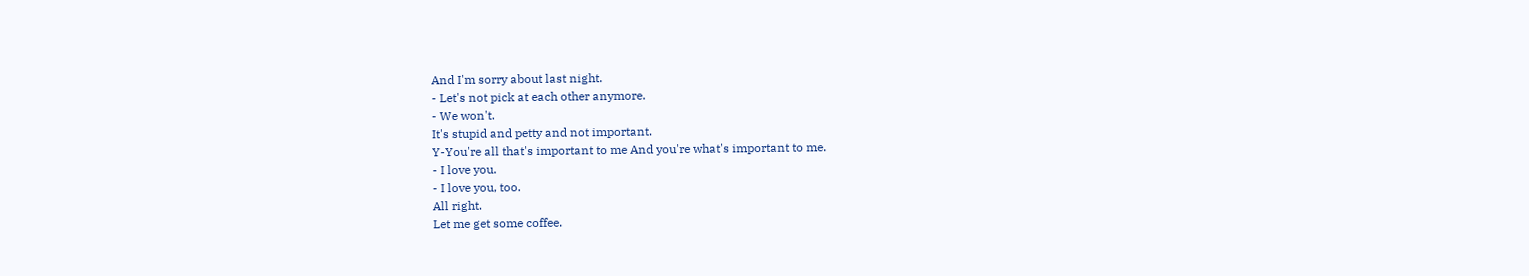And I'm sorry about last night.
- Let's not pick at each other anymore.
- We won't.
It's stupid and petty and not important.
Y-You're all that's important to me And you're what's important to me.
- I love you.
- I love you, too.
All right.
Let me get some coffee.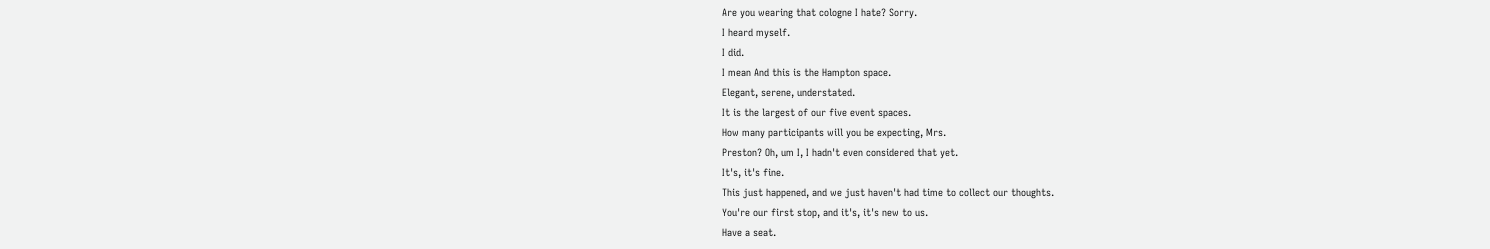Are you wearing that cologne I hate? Sorry.
I heard myself.
I did.
I mean And this is the Hampton space.
Elegant, serene, understated.
It is the largest of our five event spaces.
How many participants will you be expecting, Mrs.
Preston? Oh, um I, I hadn't even considered that yet.
It's, it's fine.
This just happened, and we just haven't had time to collect our thoughts.
You're our first stop, and it's, it's new to us.
Have a seat.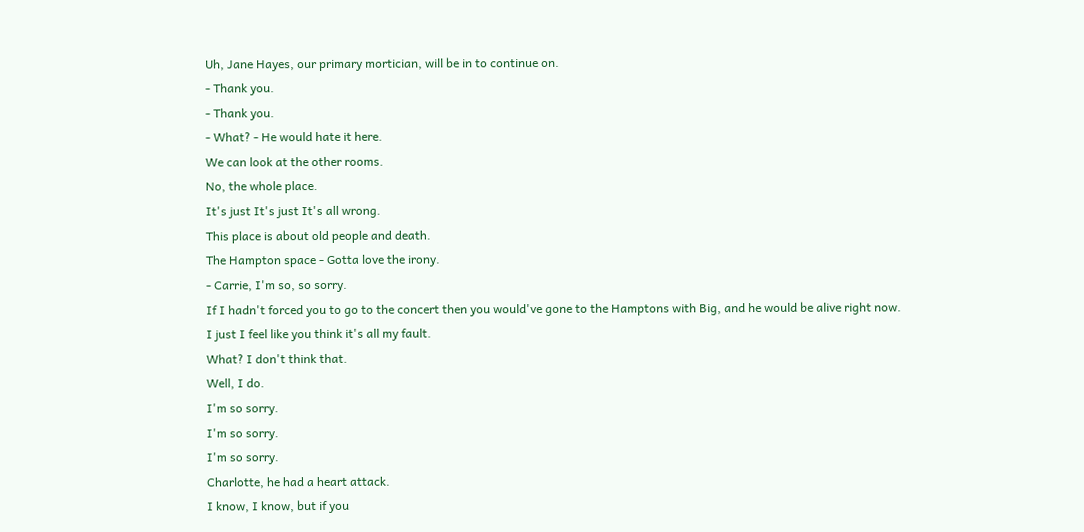Uh, Jane Hayes, our primary mortician, will be in to continue on.
- Thank you.
- Thank you.
- What? - He would hate it here.
We can look at the other rooms.
No, the whole place.
It's just It's just It's all wrong.
This place is about old people and death.
The Hampton space - Gotta love the irony.
- Carrie, I'm so, so sorry.
If I hadn't forced you to go to the concert then you would've gone to the Hamptons with Big, and he would be alive right now.
I just I feel like you think it's all my fault.
What? I don't think that.
Well, I do.
I'm so sorry.
I'm so sorry.
I'm so sorry.
Charlotte, he had a heart attack.
I know, I know, but if you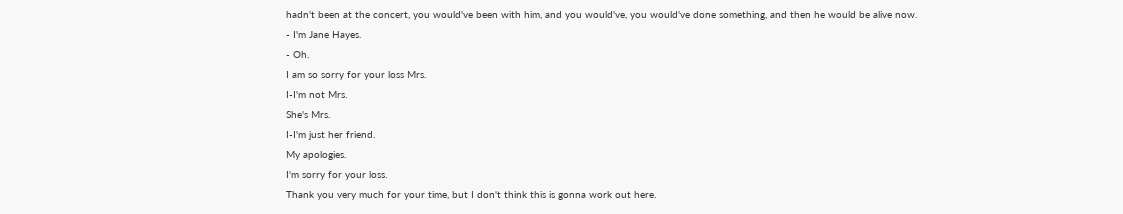hadn't been at the concert, you would've been with him, and you would've, you would've done something, and then he would be alive now.
- I'm Jane Hayes.
- Oh.
I am so sorry for your loss Mrs.
I-I'm not Mrs.
She's Mrs.
I-I'm just her friend.
My apologies.
I'm sorry for your loss.
Thank you very much for your time, but I don't think this is gonna work out here.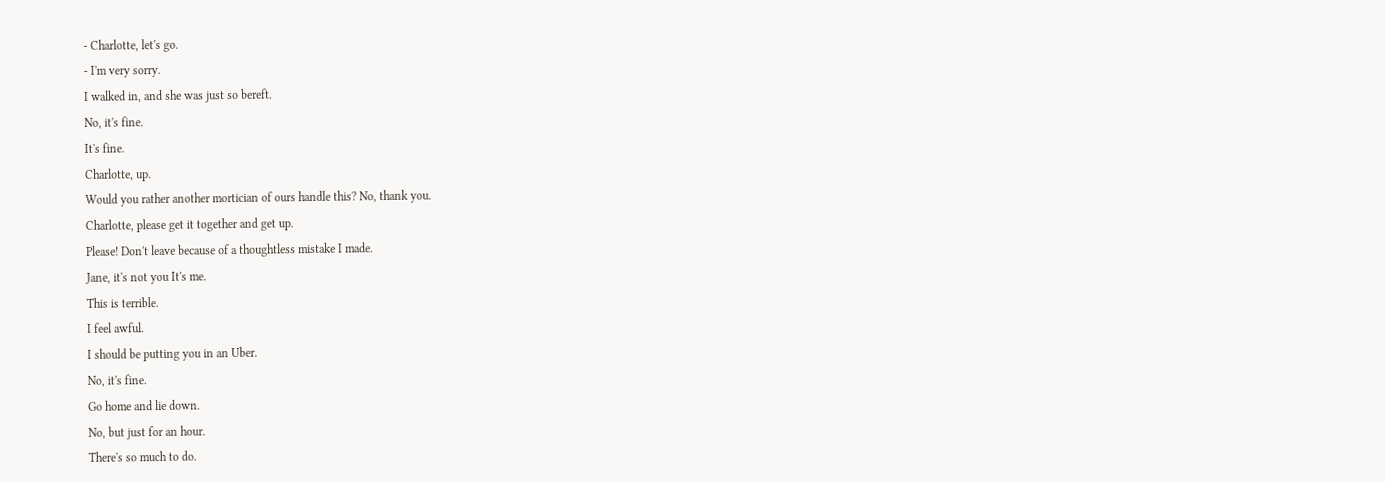- Charlotte, let's go.
- I'm very sorry.
I walked in, and she was just so bereft.
No, it's fine.
It's fine.
Charlotte, up.
Would you rather another mortician of ours handle this? No, thank you.
Charlotte, please get it together and get up.
Please! Don't leave because of a thoughtless mistake I made.
Jane, it's not you It's me.
This is terrible.
I feel awful.
I should be putting you in an Uber.
No, it's fine.
Go home and lie down.
No, but just for an hour.
There's so much to do.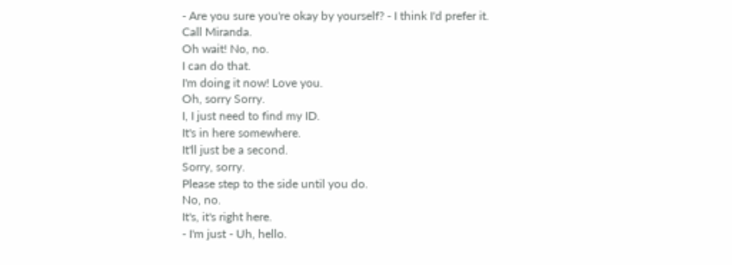- Are you sure you're okay by yourself? - I think I'd prefer it.
Call Miranda.
Oh wait! No, no.
I can do that.
I'm doing it now! Love you.
Oh, sorry Sorry.
I, I just need to find my ID.
It's in here somewhere.
It'll just be a second.
Sorry, sorry.
Please step to the side until you do.
No, no.
It's, it's right here.
- I'm just - Uh, hello.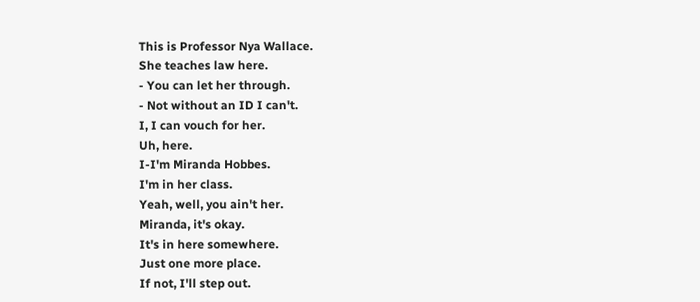This is Professor Nya Wallace.
She teaches law here.
- You can let her through.
- Not without an ID I can't.
I, I can vouch for her.
Uh, here.
I-I'm Miranda Hobbes.
I'm in her class.
Yeah, well, you ain't her.
Miranda, it's okay.
It's in here somewhere.
Just one more place.
If not, I'll step out.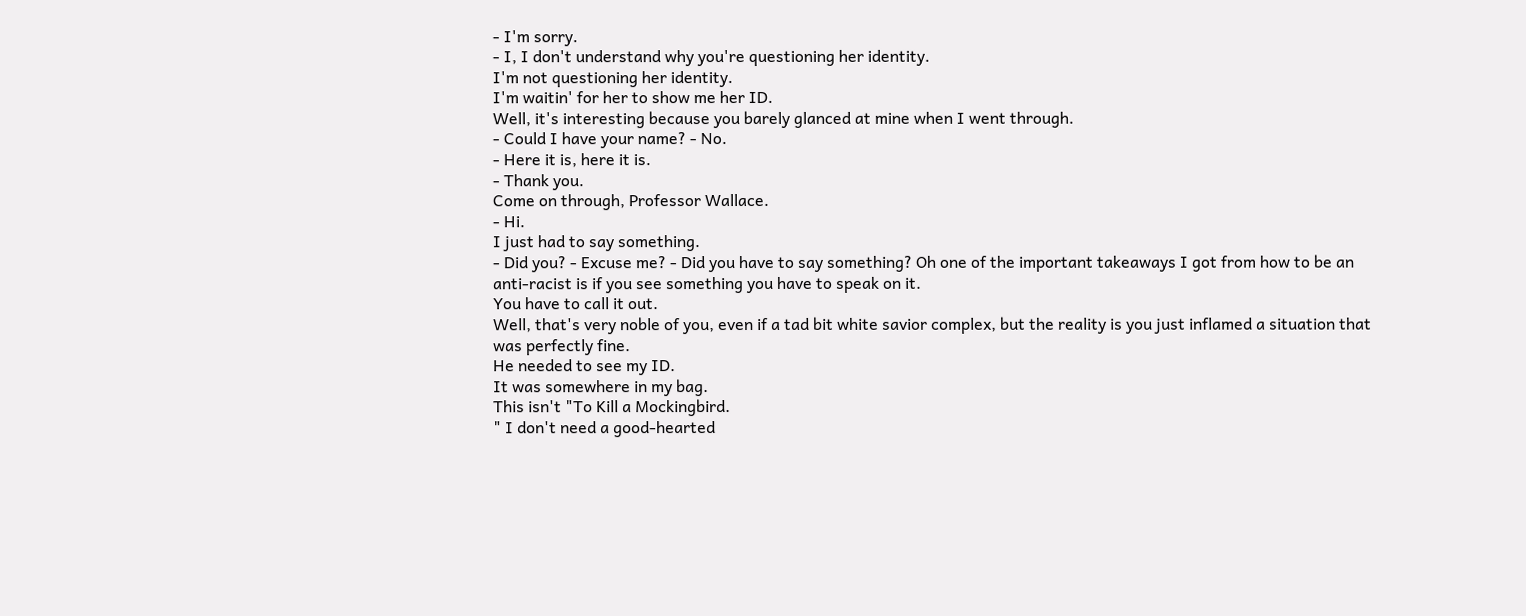- I'm sorry.
- I, I don't understand why you're questioning her identity.
I'm not questioning her identity.
I'm waitin' for her to show me her ID.
Well, it's interesting because you barely glanced at mine when I went through.
- Could I have your name? - No.
- Here it is, here it is.
- Thank you.
Come on through, Professor Wallace.
- Hi.
I just had to say something.
- Did you? - Excuse me? - Did you have to say something? Oh one of the important takeaways I got from how to be an anti-racist is if you see something you have to speak on it.
You have to call it out.
Well, that's very noble of you, even if a tad bit white savior complex, but the reality is you just inflamed a situation that was perfectly fine.
He needed to see my ID.
It was somewhere in my bag.
This isn't "To Kill a Mockingbird.
" I don't need a good-hearted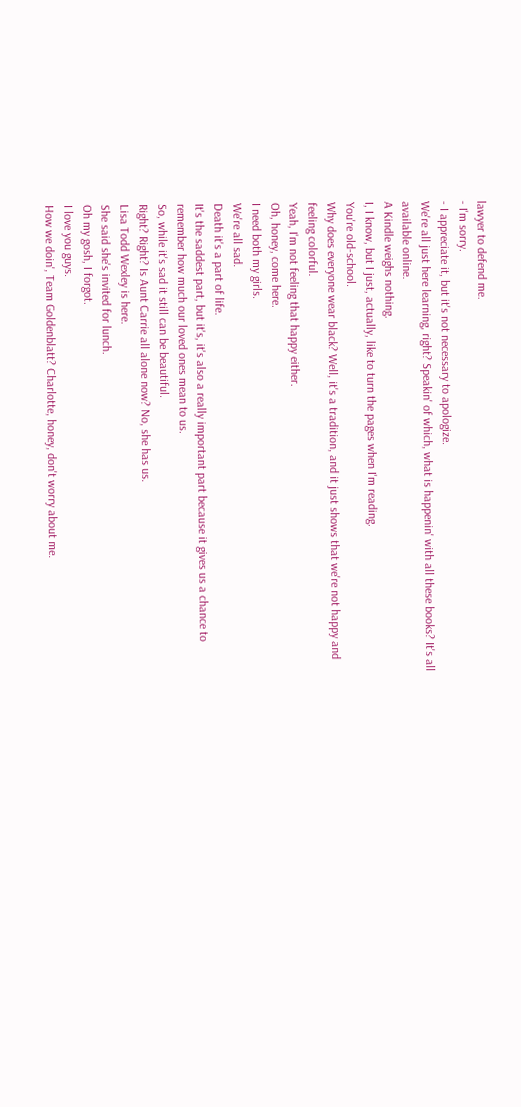lawyer to defend me.
- I'm sorry.
- I appreciate it, but it's not necessary to apologize.
We're all just here learning, right? Speakin' of which, what is happenin' with all these books? It's all available online.
A Kindle weighs nothing.
I, I know, but I just, actually, like to turn the pages when I'm reading.
You're old-school.
Why does everyone wear black? Well, it's a tradition, and it just shows that we're not happy and feeling colorful.
Yeah, I'm not feeling that happy either.
Oh, honey, come here.
I need both my girls.
We're all sad.
Death it's a part of life.
It's the saddest part, but it's, it's also a really important part because it gives us a chance to remember how much our loved ones mean to us.
So, while it's sad it still can be beautiful.
Right? Right? Is Aunt Carrie all alone now? No, she has us.
Lisa Todd Wexley is here.
She said she's invited for lunch.
Oh my gosh, I forgot.
I love you guys.
How we doin', Team Goldenblatt? Charlotte, honey, don't worry about me.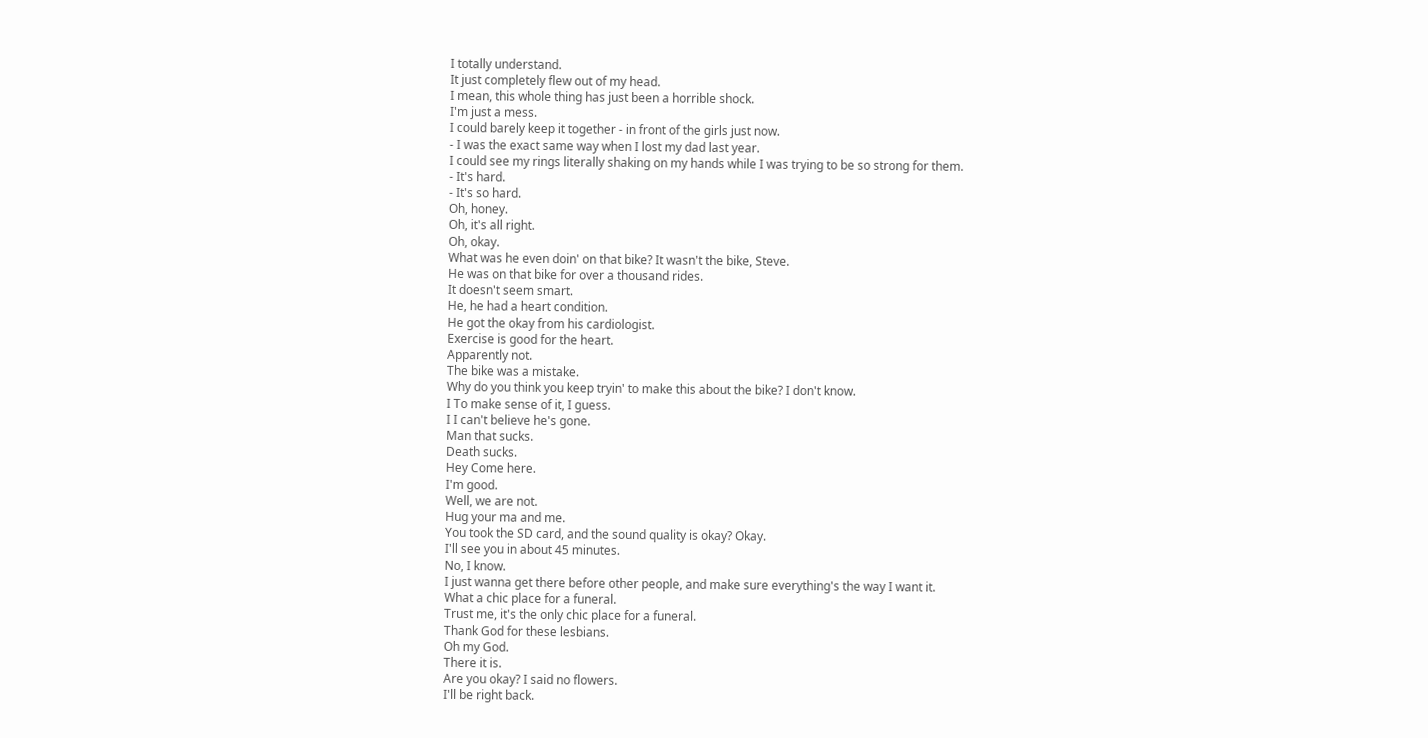I totally understand.
It just completely flew out of my head.
I mean, this whole thing has just been a horrible shock.
I'm just a mess.
I could barely keep it together - in front of the girls just now.
- I was the exact same way when I lost my dad last year.
I could see my rings literally shaking on my hands while I was trying to be so strong for them.
- It's hard.
- It's so hard.
Oh, honey.
Oh, it's all right.
Oh, okay.
What was he even doin' on that bike? It wasn't the bike, Steve.
He was on that bike for over a thousand rides.
It doesn't seem smart.
He, he had a heart condition.
He got the okay from his cardiologist.
Exercise is good for the heart.
Apparently not.
The bike was a mistake.
Why do you think you keep tryin' to make this about the bike? I don't know.
I To make sense of it, I guess.
I I can't believe he's gone.
Man that sucks.
Death sucks.
Hey Come here.
I'm good.
Well, we are not.
Hug your ma and me.
You took the SD card, and the sound quality is okay? Okay.
I'll see you in about 45 minutes.
No, I know.
I just wanna get there before other people, and make sure everything's the way I want it.
What a chic place for a funeral.
Trust me, it's the only chic place for a funeral.
Thank God for these lesbians.
Oh my God.
There it is.
Are you okay? I said no flowers.
I'll be right back.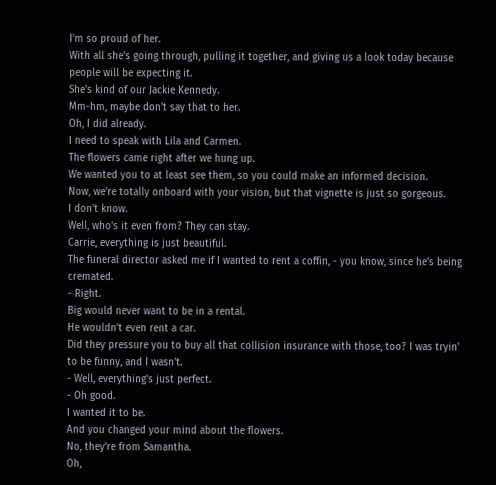I'm so proud of her.
With all she's going through, pulling it together, and giving us a look today because people will be expecting it.
She's kind of our Jackie Kennedy.
Mm-hm, maybe don't say that to her.
Oh, I did already.
I need to speak with Lila and Carmen.
The flowers came right after we hung up.
We wanted you to at least see them, so you could make an informed decision.
Now, we're totally onboard with your vision, but that vignette is just so gorgeous.
I don't know.
Well, who's it even from? They can stay.
Carrie, everything is just beautiful.
The funeral director asked me if I wanted to rent a coffin, - you know, since he's being cremated.
- Right.
Big would never want to be in a rental.
He wouldn't even rent a car.
Did they pressure you to buy all that collision insurance with those, too? I was tryin' to be funny, and I wasn't.
- Well, everything's just perfect.
- Oh good.
I wanted it to be.
And you changed your mind about the flowers.
No, they're from Samantha.
Oh,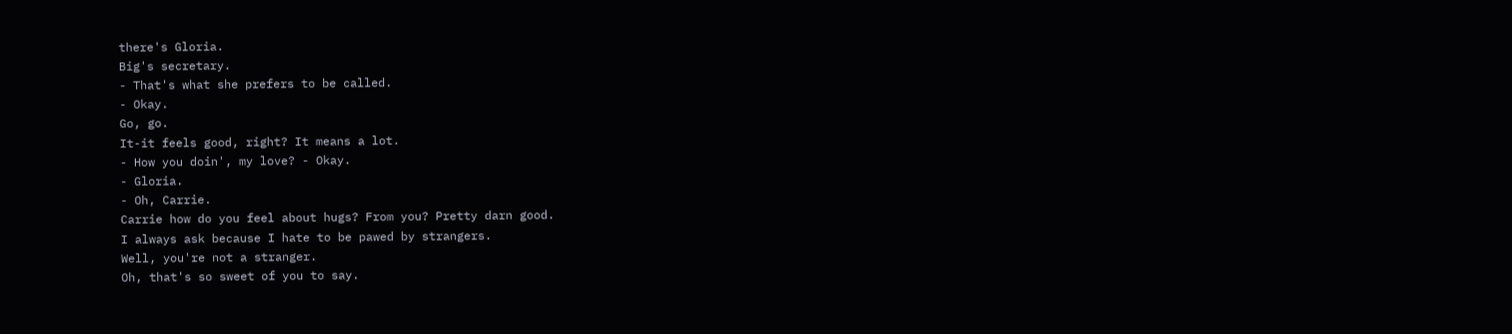there's Gloria.
Big's secretary.
- That's what she prefers to be called.
- Okay.
Go, go.
It-it feels good, right? It means a lot.
- How you doin', my love? - Okay.
- Gloria.
- Oh, Carrie.
Carrie how do you feel about hugs? From you? Pretty darn good.
I always ask because I hate to be pawed by strangers.
Well, you're not a stranger.
Oh, that's so sweet of you to say.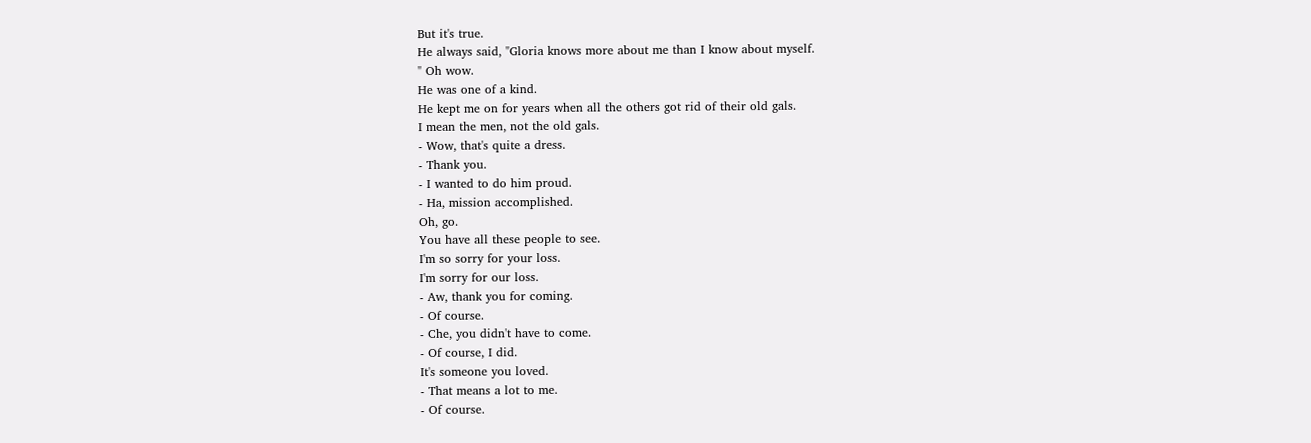But it's true.
He always said, "Gloria knows more about me than I know about myself.
" Oh wow.
He was one of a kind.
He kept me on for years when all the others got rid of their old gals.
I mean the men, not the old gals.
- Wow, that's quite a dress.
- Thank you.
- I wanted to do him proud.
- Ha, mission accomplished.
Oh, go.
You have all these people to see.
I'm so sorry for your loss.
I'm sorry for our loss.
- Aw, thank you for coming.
- Of course.
- Che, you didn't have to come.
- Of course, I did.
It's someone you loved.
- That means a lot to me.
- Of course.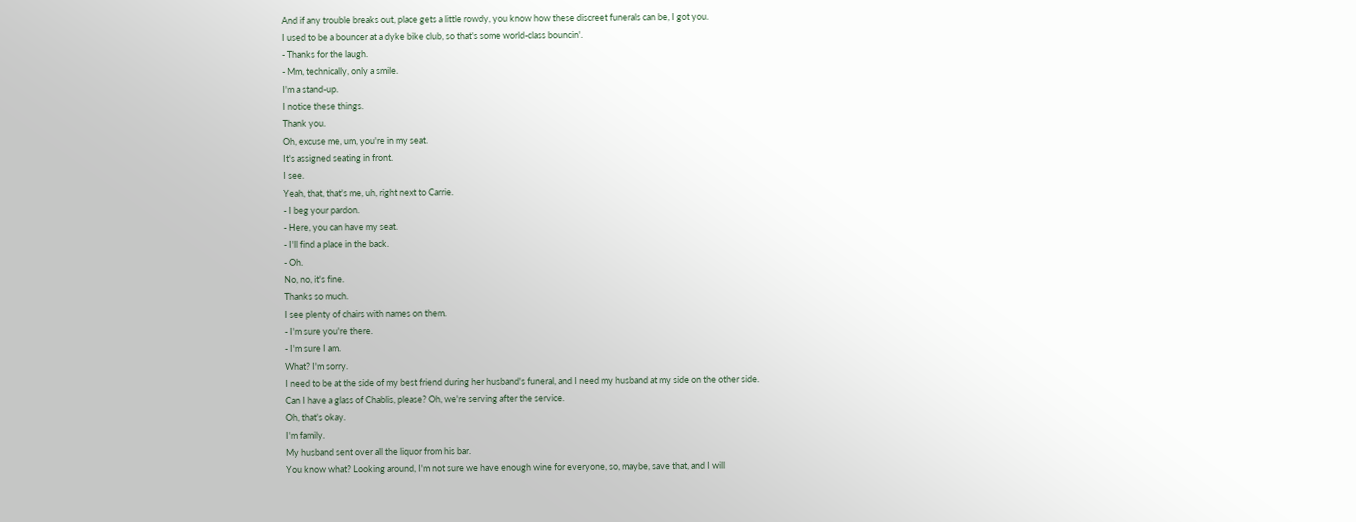And if any trouble breaks out, place gets a little rowdy, you know how these discreet funerals can be, I got you.
I used to be a bouncer at a dyke bike club, so that's some world-class bouncin'.
- Thanks for the laugh.
- Mm, technically, only a smile.
I'm a stand-up.
I notice these things.
Thank you.
Oh, excuse me, um, you're in my seat.
It's assigned seating in front.
I see.
Yeah, that, that's me, uh, right next to Carrie.
- I beg your pardon.
- Here, you can have my seat.
- I'll find a place in the back.
- Oh.
No, no, it's fine.
Thanks so much.
I see plenty of chairs with names on them.
- I'm sure you're there.
- I'm sure I am.
What? I'm sorry.
I need to be at the side of my best friend during her husband's funeral, and I need my husband at my side on the other side.
Can I have a glass of Chablis, please? Oh, we're serving after the service.
Oh, that's okay.
I'm family.
My husband sent over all the liquor from his bar.
You know what? Looking around, I'm not sure we have enough wine for everyone, so, maybe, save that, and I will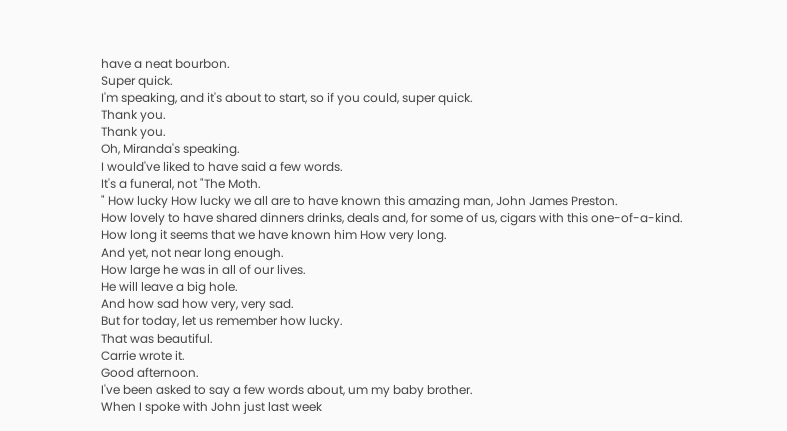have a neat bourbon.
Super quick.
I'm speaking, and it's about to start, so if you could, super quick.
Thank you.
Thank you.
Oh, Miranda's speaking.
I would've liked to have said a few words.
It's a funeral, not "The Moth.
" How lucky How lucky we all are to have known this amazing man, John James Preston.
How lovely to have shared dinners drinks, deals and, for some of us, cigars with this one-of-a-kind.
How long it seems that we have known him How very long.
And yet, not near long enough.
How large he was in all of our lives.
He will leave a big hole.
And how sad how very, very sad.
But for today, let us remember how lucky.
That was beautiful.
Carrie wrote it.
Good afternoon.
I've been asked to say a few words about, um my baby brother.
When I spoke with John just last week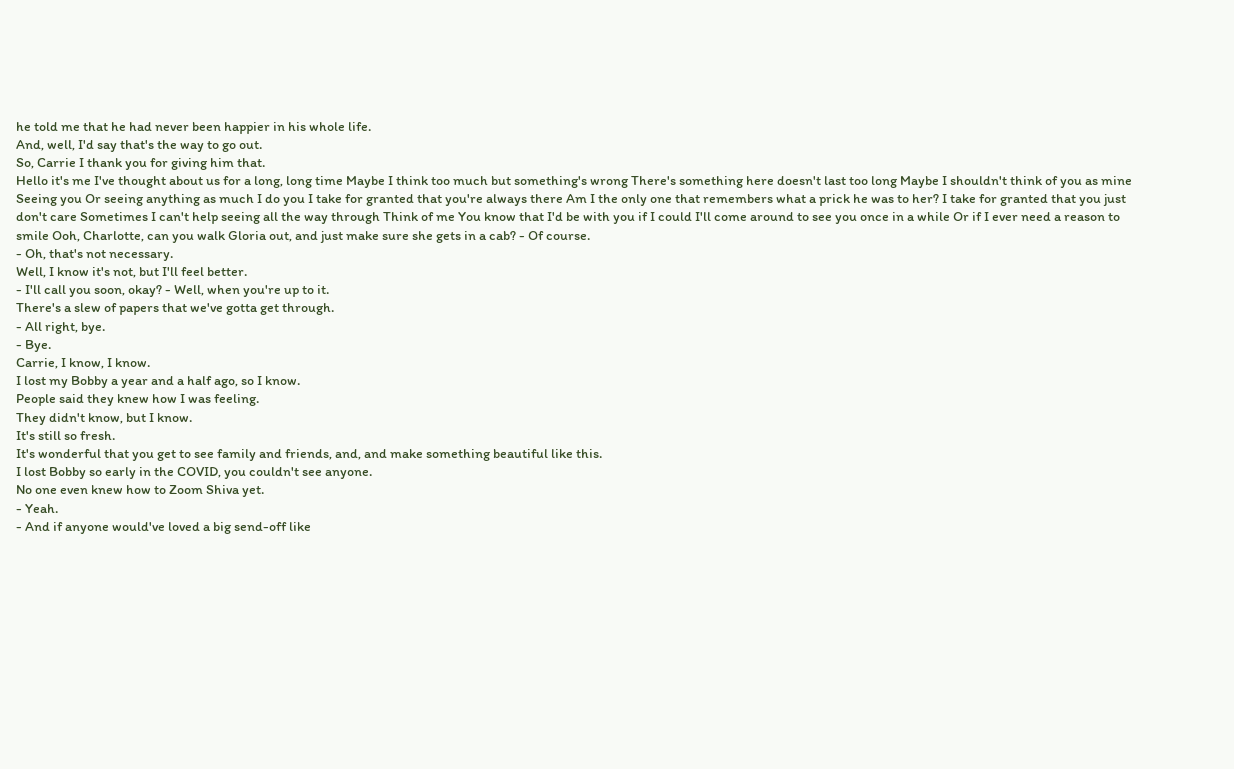he told me that he had never been happier in his whole life.
And, well, I'd say that's the way to go out.
So, Carrie I thank you for giving him that.
Hello it's me I've thought about us for a long, long time Maybe I think too much but something's wrong There's something here doesn't last too long Maybe I shouldn't think of you as mine Seeing you Or seeing anything as much I do you I take for granted that you're always there Am I the only one that remembers what a prick he was to her? I take for granted that you just don't care Sometimes I can't help seeing all the way through Think of me You know that I'd be with you if I could I'll come around to see you once in a while Or if I ever need a reason to smile Ooh, Charlotte, can you walk Gloria out, and just make sure she gets in a cab? - Of course.
- Oh, that's not necessary.
Well, I know it's not, but I'll feel better.
- I'll call you soon, okay? - Well, when you're up to it.
There's a slew of papers that we've gotta get through.
- All right, bye.
- Bye.
Carrie, I know, I know.
I lost my Bobby a year and a half ago, so I know.
People said they knew how I was feeling.
They didn't know, but I know.
It's still so fresh.
It's wonderful that you get to see family and friends, and, and make something beautiful like this.
I lost Bobby so early in the COVID, you couldn't see anyone.
No one even knew how to Zoom Shiva yet.
- Yeah.
- And if anyone would've loved a big send-off like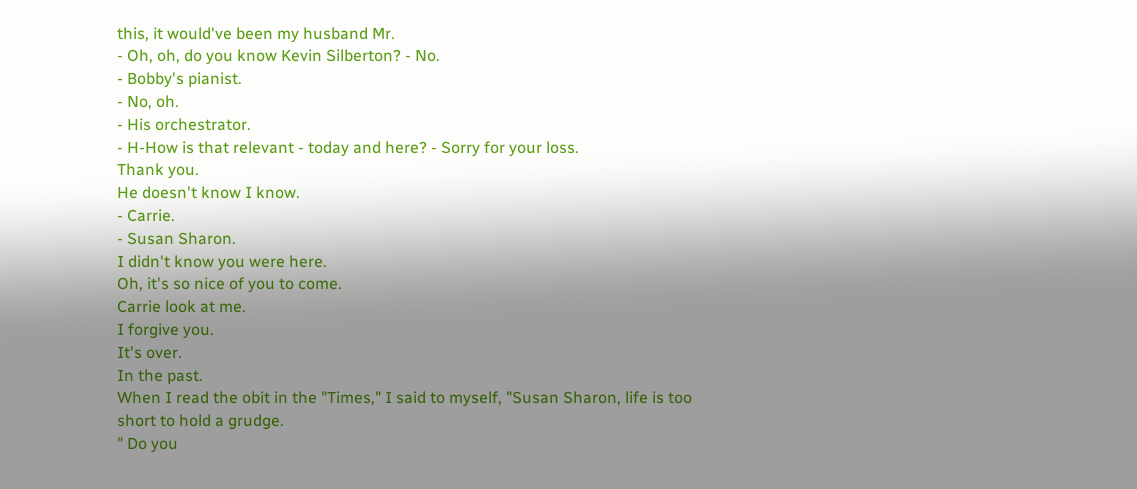this, it would've been my husband Mr.
- Oh, oh, do you know Kevin Silberton? - No.
- Bobby's pianist.
- No, oh.
- His orchestrator.
- H-How is that relevant - today and here? - Sorry for your loss.
Thank you.
He doesn't know I know.
- Carrie.
- Susan Sharon.
I didn't know you were here.
Oh, it's so nice of you to come.
Carrie look at me.
I forgive you.
It's over.
In the past.
When I read the obit in the "Times," I said to myself, "Susan Sharon, life is too short to hold a grudge.
" Do you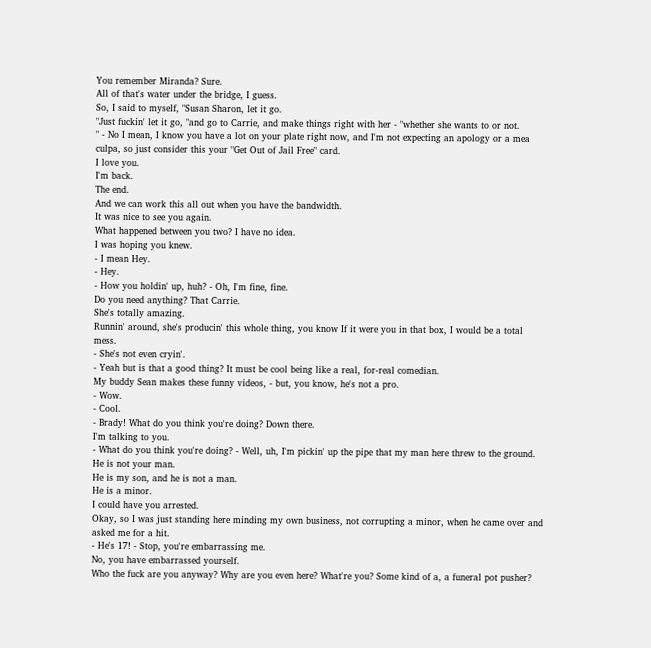You remember Miranda? Sure.
All of that's water under the bridge, I guess.
So, I said to myself, "Susan Sharon, let it go.
"Just fuckin' let it go, "and go to Carrie, and make things right with her - "whether she wants to or not.
" - No I mean, I know you have a lot on your plate right now, and I'm not expecting an apology or a mea culpa, so just consider this your "Get Out of Jail Free" card.
I love you.
I'm back.
The end.
And we can work this all out when you have the bandwidth.
It was nice to see you again.
What happened between you two? I have no idea.
I was hoping you knew.
- I mean Hey.
- Hey.
- How you holdin' up, huh? - Oh, I'm fine, fine.
Do you need anything? That Carrie.
She's totally amazing.
Runnin' around, she's producin' this whole thing, you know If it were you in that box, I would be a total mess.
- She's not even cryin'.
- Yeah but is that a good thing? It must be cool being like a real, for-real comedian.
My buddy Sean makes these funny videos, - but, you know, he's not a pro.
- Wow.
- Cool.
- Brady! What do you think you're doing? Down there.
I'm talking to you.
- What do you think you're doing? - Well, uh, I'm pickin' up the pipe that my man here threw to the ground.
He is not your man.
He is my son, and he is not a man.
He is a minor.
I could have you arrested.
Okay, so I was just standing here minding my own business, not corrupting a minor, when he came over and asked me for a hit.
- He's 17! - Stop, you're embarrassing me.
No, you have embarrassed yourself.
Who the fuck are you anyway? Why are you even here? What're you? Some kind of a, a funeral pot pusher?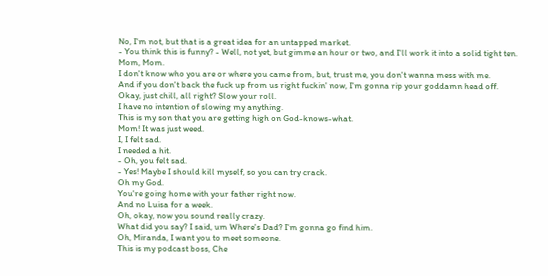No, I'm not, but that is a great idea for an untapped market.
- You think this is funny? - Well, not yet, but gimme an hour or two, and I'll work it into a solid tight ten.
Mom, Mom.
I don't know who you are or where you came from, but, trust me, you don't wanna mess with me.
And if you don't back the fuck up from us right fuckin' now, I'm gonna rip your goddamn head off.
Okay, just chill, all right? Slow your roll.
I have no intention of slowing my anything.
This is my son that you are getting high on God-knows-what.
Mom! It was just weed.
I, I felt sad.
I needed a hit.
- Oh, you felt sad.
- Yes! Maybe I should kill myself, so you can try crack.
Oh my God.
You're going home with your father right now.
And no Luisa for a week.
Oh, okay, now you sound really crazy.
What did you say? I said, um Where's Dad? I'm gonna go find him.
Oh, Miranda, I want you to meet someone.
This is my podcast boss, Che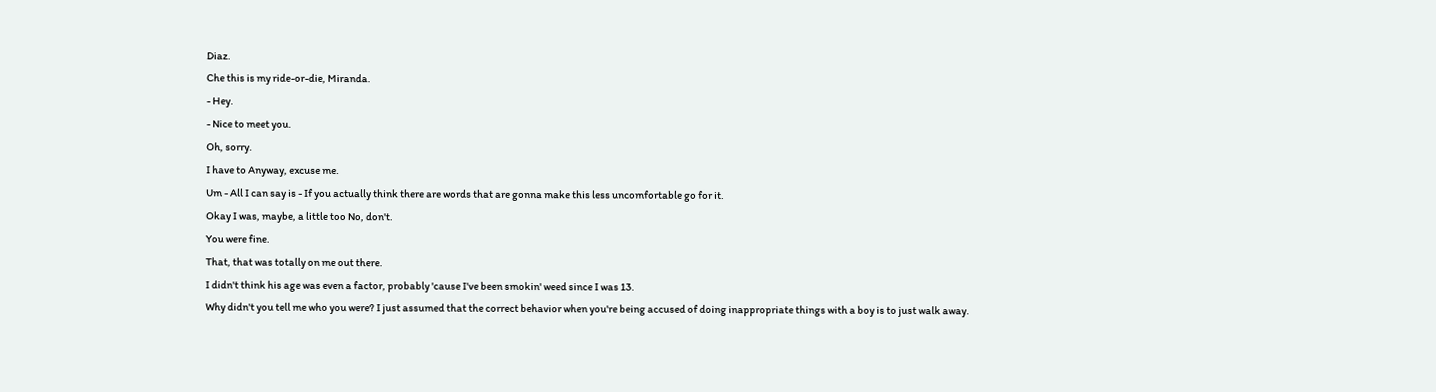Diaz.
Che this is my ride-or-die, Miranda.
- Hey.
- Nice to meet you.
Oh, sorry.
I have to Anyway, excuse me.
Um - All I can say is - If you actually think there are words that are gonna make this less uncomfortable go for it.
Okay I was, maybe, a little too No, don't.
You were fine.
That, that was totally on me out there.
I didn't think his age was even a factor, probably 'cause I've been smokin' weed since I was 13.
Why didn't you tell me who you were? I just assumed that the correct behavior when you're being accused of doing inappropriate things with a boy is to just walk away.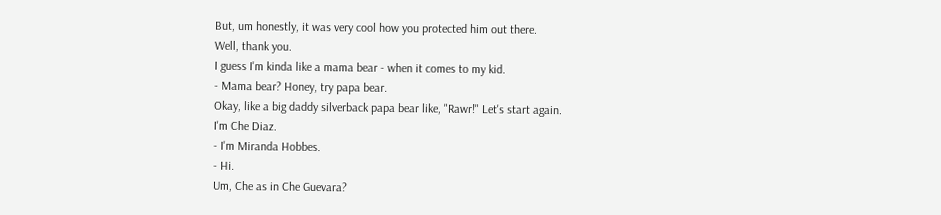But, um honestly, it was very cool how you protected him out there.
Well, thank you.
I guess I'm kinda like a mama bear - when it comes to my kid.
- Mama bear? Honey, try papa bear.
Okay, like a big daddy silverback papa bear like, "Rawr!" Let's start again.
I'm Che Diaz.
- I'm Miranda Hobbes.
- Hi.
Um, Che as in Che Guevara?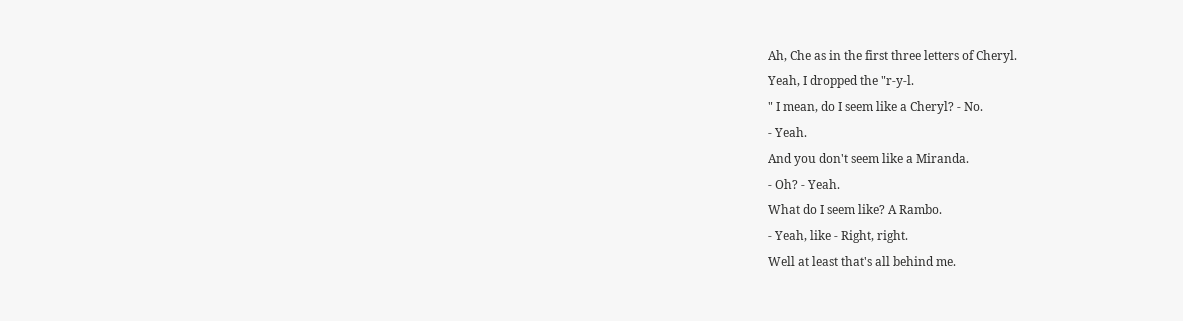Ah, Che as in the first three letters of Cheryl.
Yeah, I dropped the "r-y-l.
" I mean, do I seem like a Cheryl? - No.
- Yeah.
And you don't seem like a Miranda.
- Oh? - Yeah.
What do I seem like? A Rambo.
- Yeah, like - Right, right.
Well at least that's all behind me.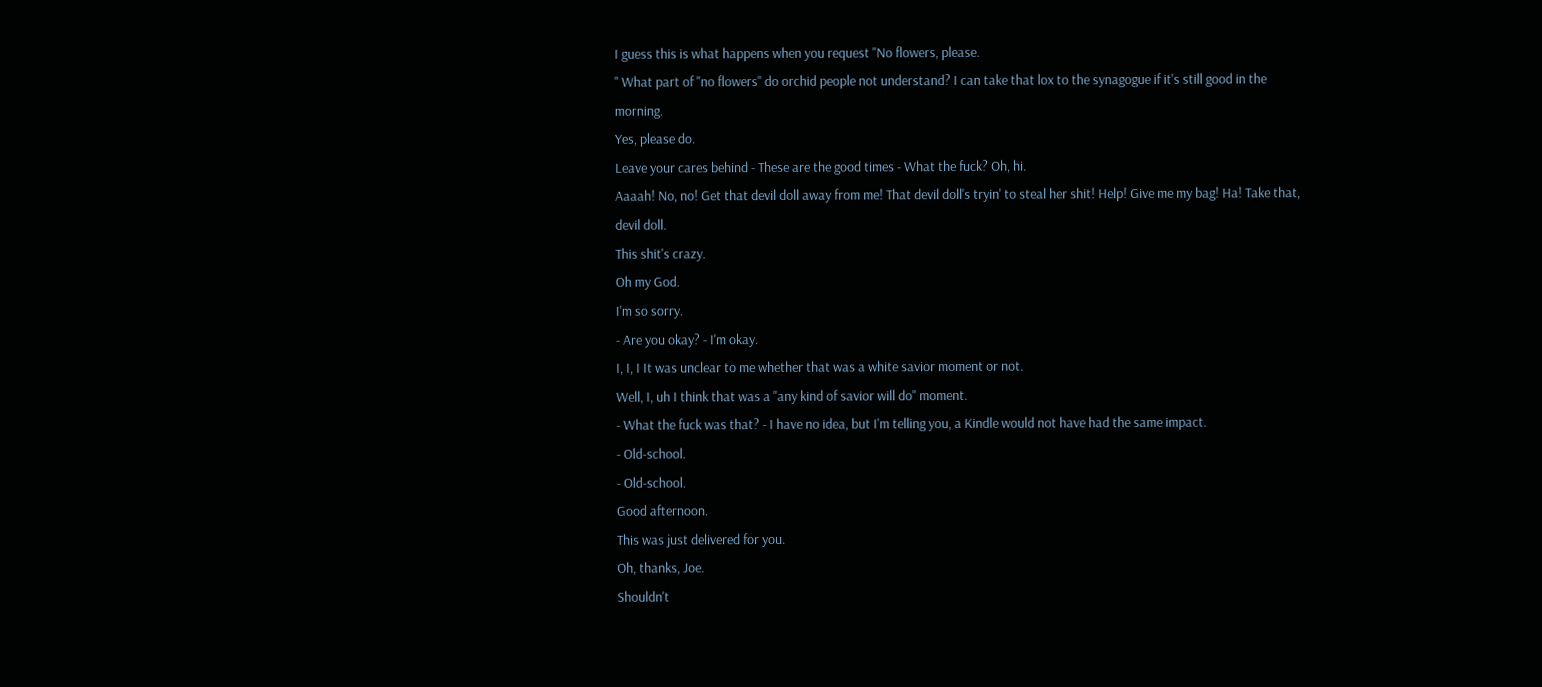I guess this is what happens when you request "No flowers, please.
" What part of "no flowers" do orchid people not understand? I can take that lox to the synagogue if it's still good in the morning.
Yes, please do.
Leave your cares behind - These are the good times - What the fuck? Oh, hi.
Aaaah! No, no! Get that devil doll away from me! That devil doll's tryin' to steal her shit! Help! Give me my bag! Ha! Take that, devil doll.
This shit's crazy.
Oh my God.
I'm so sorry.
- Are you okay? - I'm okay.
I, I, I It was unclear to me whether that was a white savior moment or not.
Well, I, uh I think that was a "any kind of savior will do" moment.
- What the fuck was that? - I have no idea, but I'm telling you, a Kindle would not have had the same impact.
- Old-school.
- Old-school.
Good afternoon.
This was just delivered for you.
Oh, thanks, Joe.
Shouldn't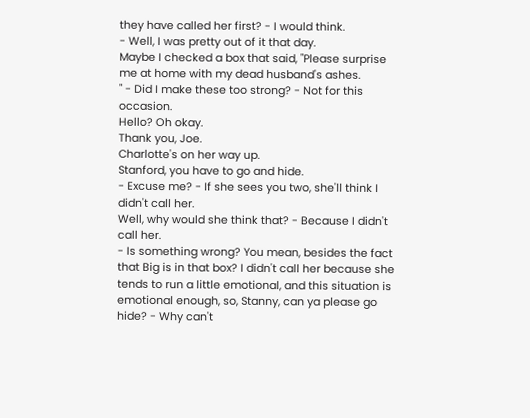they have called her first? - I would think.
- Well, I was pretty out of it that day.
Maybe I checked a box that said, "Please surprise me at home with my dead husband's ashes.
" - Did I make these too strong? - Not for this occasion.
Hello? Oh okay.
Thank you, Joe.
Charlotte's on her way up.
Stanford, you have to go and hide.
- Excuse me? - If she sees you two, she'll think I didn't call her.
Well, why would she think that? - Because I didn't call her.
- Is something wrong? You mean, besides the fact that Big is in that box? I didn't call her because she tends to run a little emotional, and this situation is emotional enough, so, Stanny, can ya please go hide? - Why can't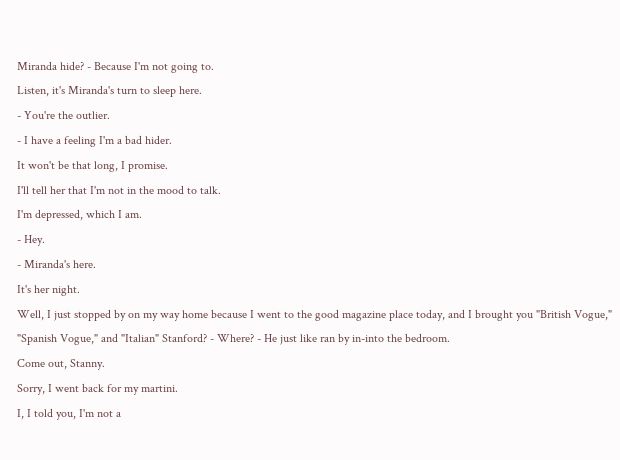Miranda hide? - Because I'm not going to.
Listen, it's Miranda's turn to sleep here.
- You're the outlier.
- I have a feeling I'm a bad hider.
It won't be that long, I promise.
I'll tell her that I'm not in the mood to talk.
I'm depressed, which I am.
- Hey.
- Miranda's here.
It's her night.
Well, I just stopped by on my way home because I went to the good magazine place today, and I brought you "British Vogue," "Spanish Vogue," and "Italian" Stanford? - Where? - He just like ran by in-into the bedroom.
Come out, Stanny.
Sorry, I went back for my martini.
I, I told you, I'm not a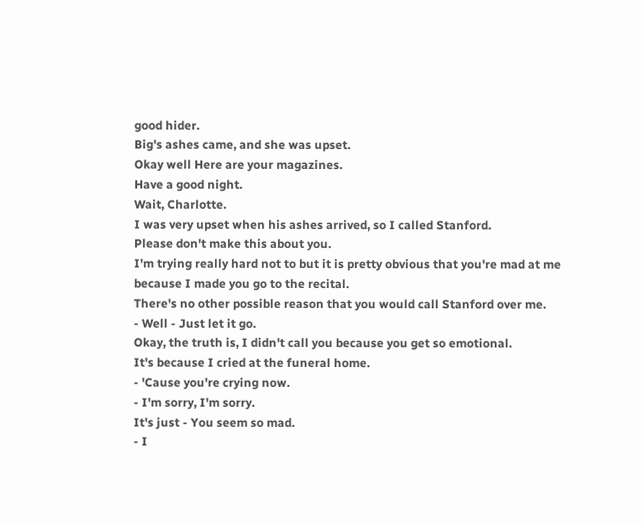good hider.
Big's ashes came, and she was upset.
Okay well Here are your magazines.
Have a good night.
Wait, Charlotte.
I was very upset when his ashes arrived, so I called Stanford.
Please don't make this about you.
I'm trying really hard not to but it is pretty obvious that you're mad at me because I made you go to the recital.
There's no other possible reason that you would call Stanford over me.
- Well - Just let it go.
Okay, the truth is, I didn't call you because you get so emotional.
It's because I cried at the funeral home.
- 'Cause you're crying now.
- I'm sorry, I'm sorry.
It's just - You seem so mad.
- I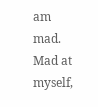am mad.
Mad at myself,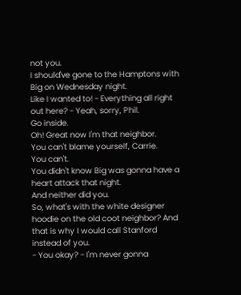not you.
I should've gone to the Hamptons with Big on Wednesday night.
Like I wanted to! - Everything all right out here? - Yeah, sorry, Phil.
Go inside.
Oh! Great now I'm that neighbor.
You can't blame yourself, Carrie.
You can't.
You didn't know Big was gonna have a heart attack that night.
And neither did you.
So, what's with the white designer hoodie on the old coot neighbor? And that is why I would call Stanford instead of you.
- You okay? - I'm never gonna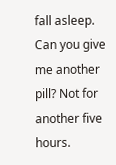fall asleep.
Can you give me another pill? Not for another five hours.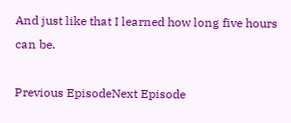And just like that I learned how long five hours can be.

Previous EpisodeNext Episode